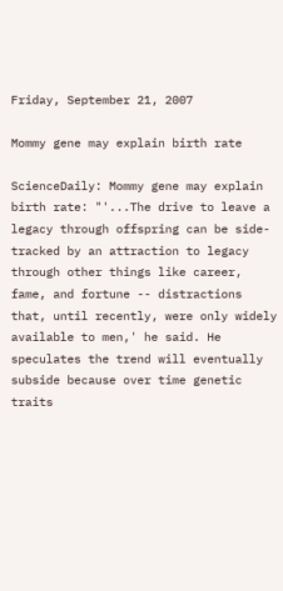Friday, September 21, 2007

Mommy gene may explain birth rate

ScienceDaily: Mommy gene may explain birth rate: "'...The drive to leave a legacy through offspring can be side-tracked by an attraction to legacy through other things like career, fame, and fortune -- distractions that, until recently, were only widely available to men,' he said. He speculates the trend will eventually subside because over time genetic traits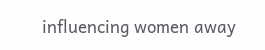influencing women away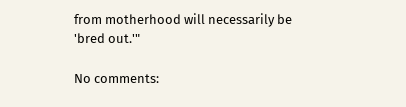from motherhood will necessarily be 'bred out.'"

No comments: